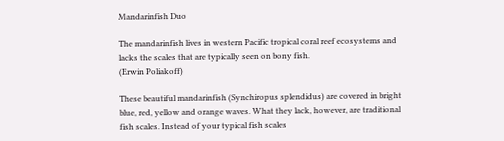Mandarinfish Duo

The mandarinfish lives in western Pacific tropical coral reef ecosystems and lacks the scales that are typically seen on bony fish.
(Erwin Poliakoff)

These beautiful mandarinfish (Synchiropus splendidus) are covered in bright blue, red, yellow and orange waves. What they lack, however, are traditional fish scales. Instead of your typical fish scales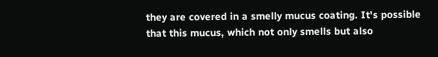they are covered in a smelly mucus coating. It's possible that this mucus, which not only smells but also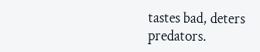tastes bad, deters predators.